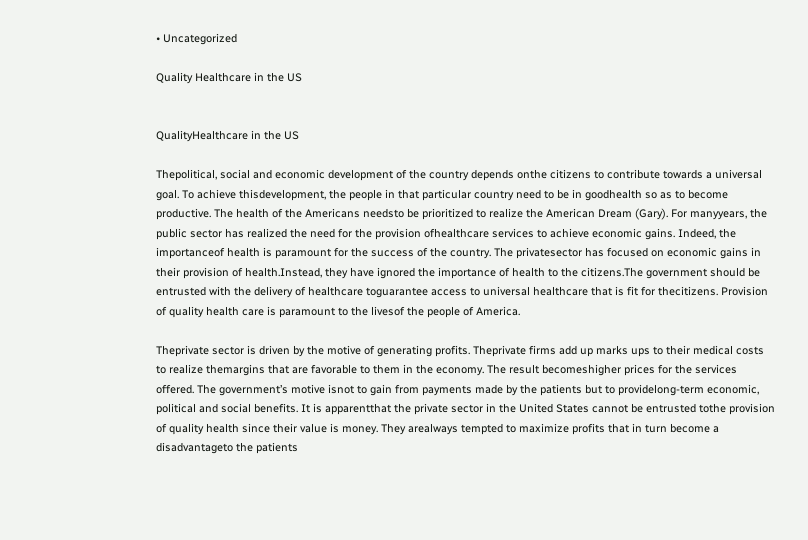• Uncategorized

Quality Healthcare in the US


QualityHealthcare in the US

Thepolitical, social and economic development of the country depends onthe citizens to contribute towards a universal goal. To achieve thisdevelopment, the people in that particular country need to be in goodhealth so as to become productive. The health of the Americans needsto be prioritized to realize the American Dream (Gary). For manyyears, the public sector has realized the need for the provision ofhealthcare services to achieve economic gains. Indeed, the importanceof health is paramount for the success of the country. The privatesector has focused on economic gains in their provision of health.Instead, they have ignored the importance of health to the citizens.The government should be entrusted with the delivery of healthcare toguarantee access to universal healthcare that is fit for thecitizens. Provision of quality health care is paramount to the livesof the people of America.

Theprivate sector is driven by the motive of generating profits. Theprivate firms add up marks ups to their medical costs to realize themargins that are favorable to them in the economy. The result becomeshigher prices for the services offered. The government’s motive isnot to gain from payments made by the patients but to providelong-term economic, political and social benefits. It is apparentthat the private sector in the United States cannot be entrusted tothe provision of quality health since their value is money. They arealways tempted to maximize profits that in turn become a disadvantageto the patients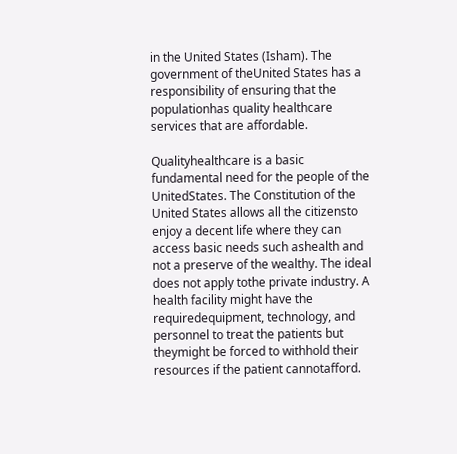in the United States (Isham). The government of theUnited States has a responsibility of ensuring that the populationhas quality healthcare services that are affordable.

Qualityhealthcare is a basic fundamental need for the people of the UnitedStates. The Constitution of the United States allows all the citizensto enjoy a decent life where they can access basic needs such ashealth and not a preserve of the wealthy. The ideal does not apply tothe private industry. A health facility might have the requiredequipment, technology, and personnel to treat the patients but theymight be forced to withhold their resources if the patient cannotafford.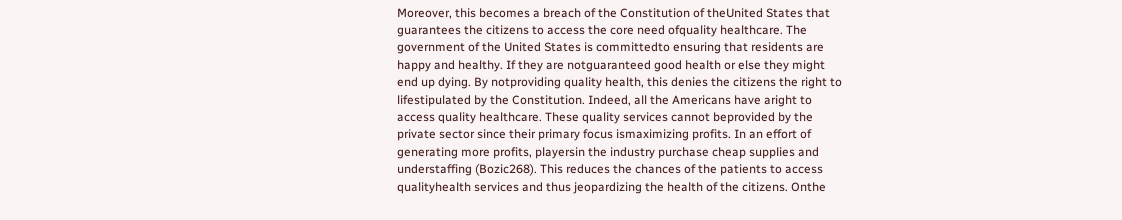Moreover, this becomes a breach of the Constitution of theUnited States that guarantees the citizens to access the core need ofquality healthcare. The government of the United States is committedto ensuring that residents are happy and healthy. If they are notguaranteed good health or else they might end up dying. By notproviding quality health, this denies the citizens the right to lifestipulated by the Constitution. Indeed, all the Americans have aright to access quality healthcare. These quality services cannot beprovided by the private sector since their primary focus ismaximizing profits. In an effort of generating more profits, playersin the industry purchase cheap supplies and understaffing (Bozic268). This reduces the chances of the patients to access qualityhealth services and thus jeopardizing the health of the citizens. Onthe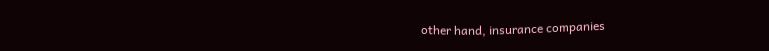other hand, insurance companies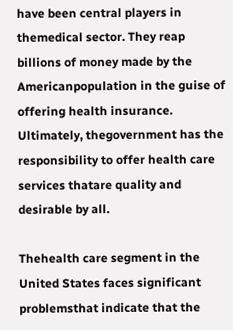have been central players in themedical sector. They reap billions of money made by the Americanpopulation in the guise of offering health insurance. Ultimately, thegovernment has the responsibility to offer health care services thatare quality and desirable by all.

Thehealth care segment in the United States faces significant problemsthat indicate that the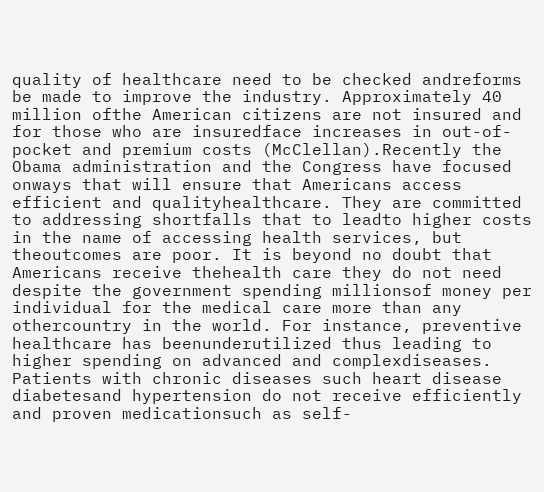quality of healthcare need to be checked andreforms be made to improve the industry. Approximately 40 million ofthe American citizens are not insured and for those who are insuredface increases in out-of-pocket and premium costs (McClellan).Recently the Obama administration and the Congress have focused onways that will ensure that Americans access efficient and qualityhealthcare. They are committed to addressing shortfalls that to leadto higher costs in the name of accessing health services, but theoutcomes are poor. It is beyond no doubt that Americans receive thehealth care they do not need despite the government spending millionsof money per individual for the medical care more than any othercountry in the world. For instance, preventive healthcare has beenunderutilized thus leading to higher spending on advanced and complexdiseases. Patients with chronic diseases such heart disease diabetesand hypertension do not receive efficiently and proven medicationsuch as self-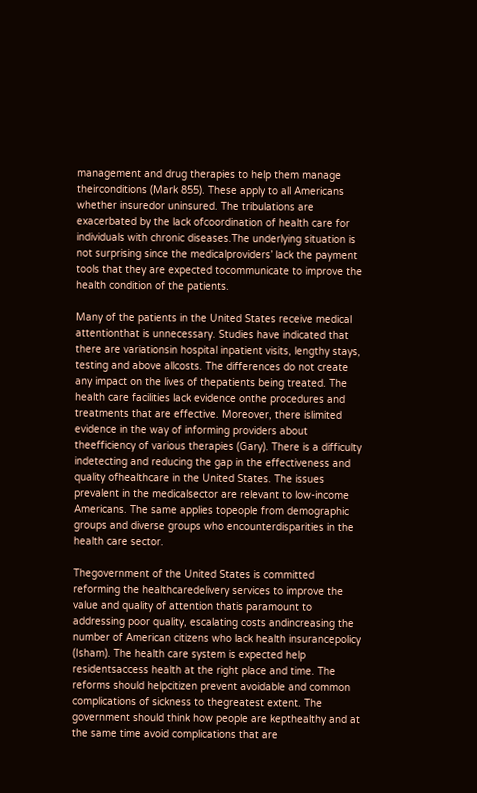management and drug therapies to help them manage theirconditions (Mark 855). These apply to all Americans whether insuredor uninsured. The tribulations are exacerbated by the lack ofcoordination of health care for individuals with chronic diseases.The underlying situation is not surprising since the medicalproviders’ lack the payment tools that they are expected tocommunicate to improve the health condition of the patients.

Many of the patients in the United States receive medical attentionthat is unnecessary. Studies have indicated that there are variationsin hospital inpatient visits, lengthy stays, testing and above allcosts. The differences do not create any impact on the lives of thepatients being treated. The health care facilities lack evidence onthe procedures and treatments that are effective. Moreover, there islimited evidence in the way of informing providers about theefficiency of various therapies (Gary). There is a difficulty indetecting and reducing the gap in the effectiveness and quality ofhealthcare in the United States. The issues prevalent in the medicalsector are relevant to low-income Americans. The same applies topeople from demographic groups and diverse groups who encounterdisparities in the health care sector.

Thegovernment of the United States is committed reforming the healthcaredelivery services to improve the value and quality of attention thatis paramount to addressing poor quality, escalating costs andincreasing the number of American citizens who lack health insurancepolicy (Isham). The health care system is expected help residentsaccess health at the right place and time. The reforms should helpcitizen prevent avoidable and common complications of sickness to thegreatest extent. The government should think how people are kepthealthy and at the same time avoid complications that are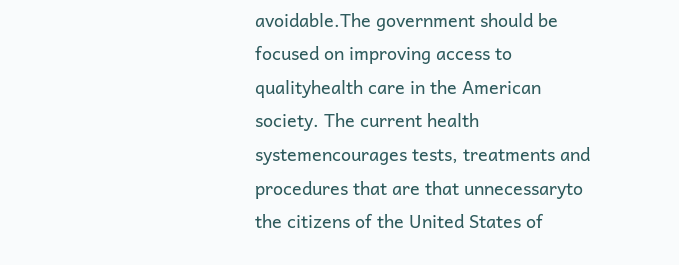avoidable.The government should be focused on improving access to qualityhealth care in the American society. The current health systemencourages tests, treatments and procedures that are that unnecessaryto the citizens of the United States of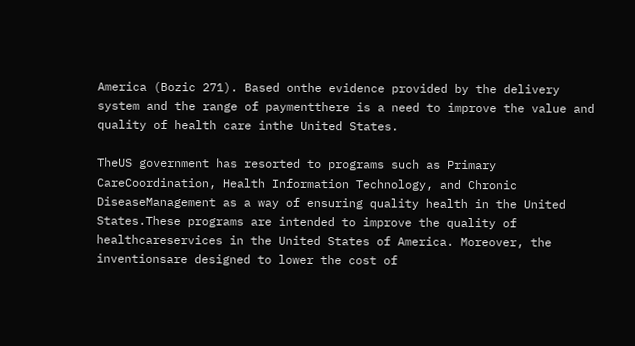America (Bozic 271). Based onthe evidence provided by the delivery system and the range of paymentthere is a need to improve the value and quality of health care inthe United States.

TheUS government has resorted to programs such as Primary CareCoordination, Health Information Technology, and Chronic DiseaseManagement as a way of ensuring quality health in the United States.These programs are intended to improve the quality of healthcareservices in the United States of America. Moreover, the inventionsare designed to lower the cost of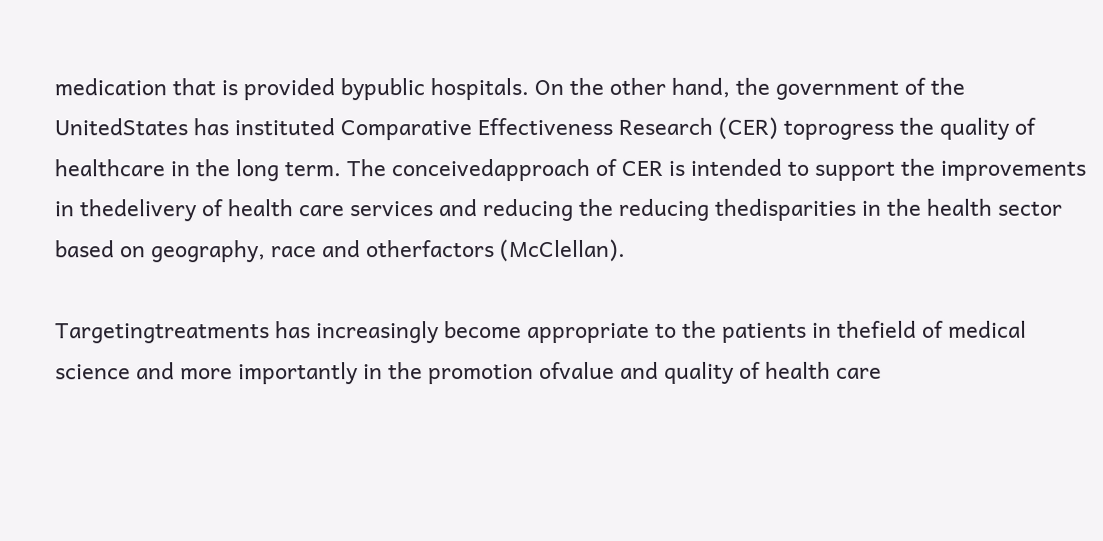medication that is provided bypublic hospitals. On the other hand, the government of the UnitedStates has instituted Comparative Effectiveness Research (CER) toprogress the quality of healthcare in the long term. The conceivedapproach of CER is intended to support the improvements in thedelivery of health care services and reducing the reducing thedisparities in the health sector based on geography, race and otherfactors (McClellan).

Targetingtreatments has increasingly become appropriate to the patients in thefield of medical science and more importantly in the promotion ofvalue and quality of health care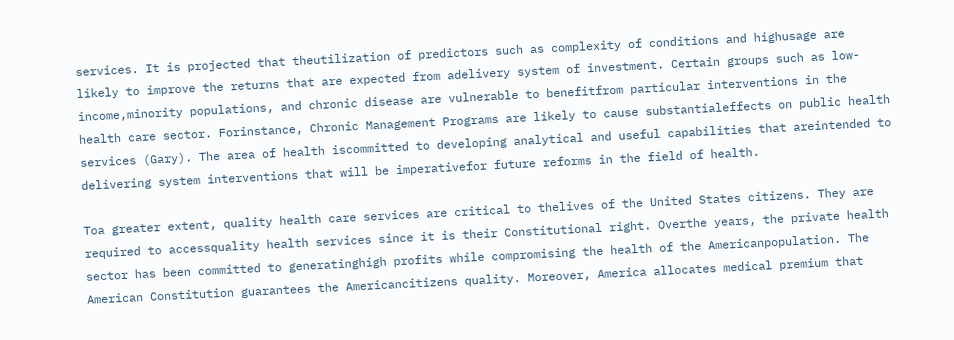services. It is projected that theutilization of predictors such as complexity of conditions and highusage are likely to improve the returns that are expected from adelivery system of investment. Certain groups such as low-income,minority populations, and chronic disease are vulnerable to benefitfrom particular interventions in the health care sector. Forinstance, Chronic Management Programs are likely to cause substantialeffects on public health services (Gary). The area of health iscommitted to developing analytical and useful capabilities that areintended to delivering system interventions that will be imperativefor future reforms in the field of health.

Toa greater extent, quality health care services are critical to thelives of the United States citizens. They are required to accessquality health services since it is their Constitutional right. Overthe years, the private health sector has been committed to generatinghigh profits while compromising the health of the Americanpopulation. The American Constitution guarantees the Americancitizens quality. Moreover, America allocates medical premium that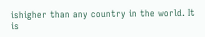ishigher than any country in the world. It is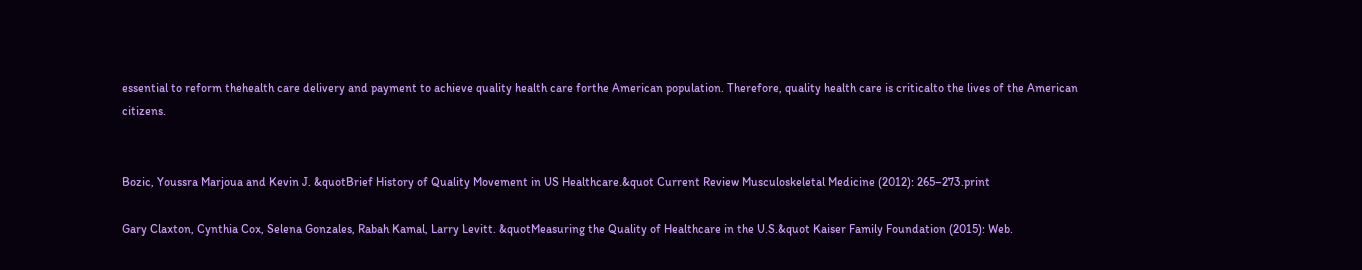essential to reform thehealth care delivery and payment to achieve quality health care forthe American population. Therefore, quality health care is criticalto the lives of the American citizens.


Bozic, Youssra Marjoua and Kevin J. &quotBrief History of Quality Movement in US Healthcare.&quot Current Review Musculoskeletal Medicine (2012): 265–273.print

Gary Claxton, Cynthia Cox, Selena Gonzales, Rabah Kamal, Larry Levitt. &quotMeasuring the Quality of Healthcare in the U.S.&quot Kaiser Family Foundation (2015): Web.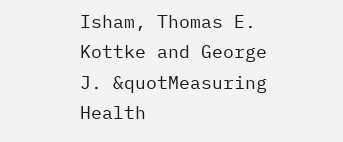Isham, Thomas E. Kottke and George J. &quotMeasuring Health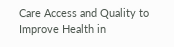Care Access and Quality to Improve Health in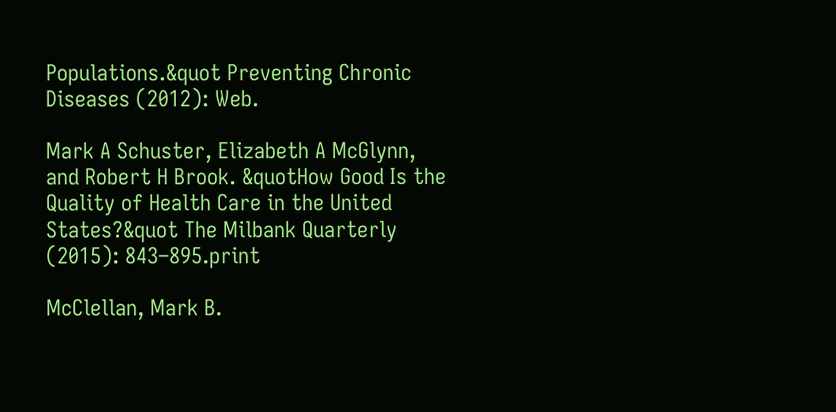Populations.&quot Preventing Chronic Diseases (2012): Web.

Mark A Schuster, Elizabeth A McGlynn, and Robert H Brook. &quotHow Good Is the Quality of Health Care in the United States?&quot The Milbank Quarterly (2015): 843–895.print

McClellan, Mark B.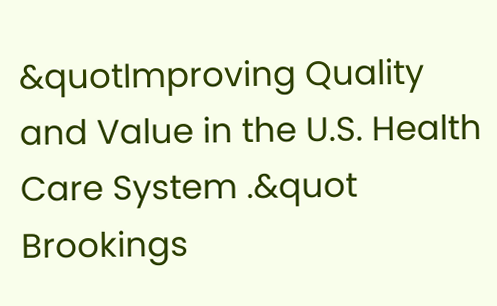&quotImproving Quality and Value in the U.S. Health Care System .&quot Brookings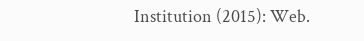Institution (2015): Web.